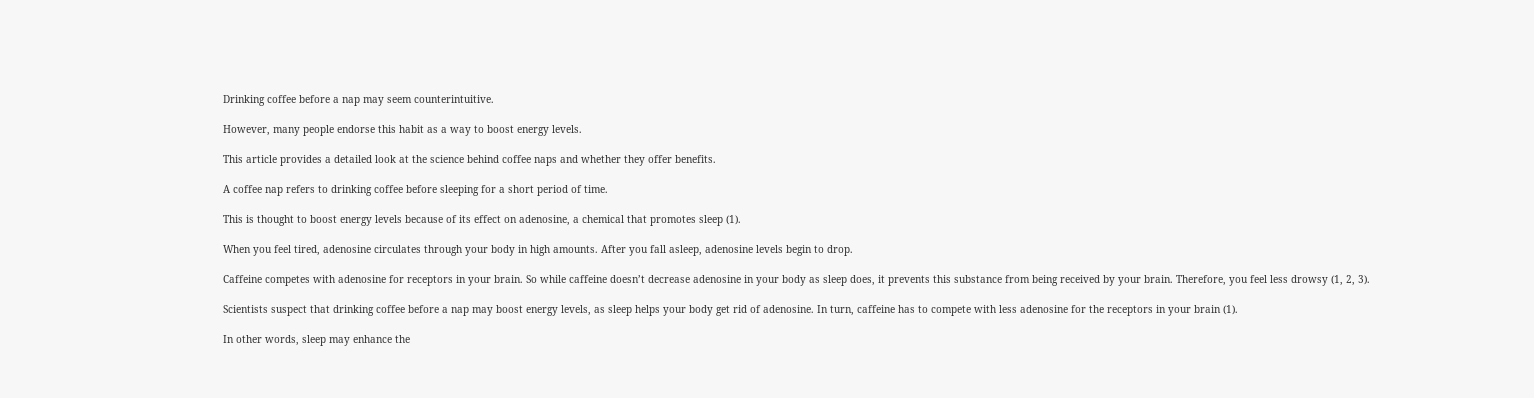Drinking coffee before a nap may seem counterintuitive.

However, many people endorse this habit as a way to boost energy levels.

This article provides a detailed look at the science behind coffee naps and whether they offer benefits.

A coffee nap refers to drinking coffee before sleeping for a short period of time.

This is thought to boost energy levels because of its effect on adenosine, a chemical that promotes sleep (1).

When you feel tired, adenosine circulates through your body in high amounts. After you fall asleep, adenosine levels begin to drop.

Caffeine competes with adenosine for receptors in your brain. So while caffeine doesn’t decrease adenosine in your body as sleep does, it prevents this substance from being received by your brain. Therefore, you feel less drowsy (1, 2, 3).

Scientists suspect that drinking coffee before a nap may boost energy levels, as sleep helps your body get rid of adenosine. In turn, caffeine has to compete with less adenosine for the receptors in your brain (1).

In other words, sleep may enhance the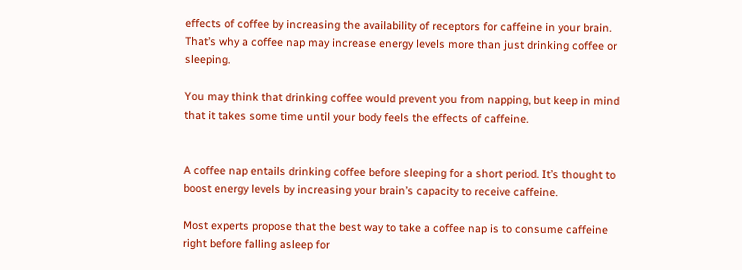effects of coffee by increasing the availability of receptors for caffeine in your brain. That’s why a coffee nap may increase energy levels more than just drinking coffee or sleeping.

You may think that drinking coffee would prevent you from napping, but keep in mind that it takes some time until your body feels the effects of caffeine.


A coffee nap entails drinking coffee before sleeping for a short period. It’s thought to boost energy levels by increasing your brain’s capacity to receive caffeine.

Most experts propose that the best way to take a coffee nap is to consume caffeine right before falling asleep for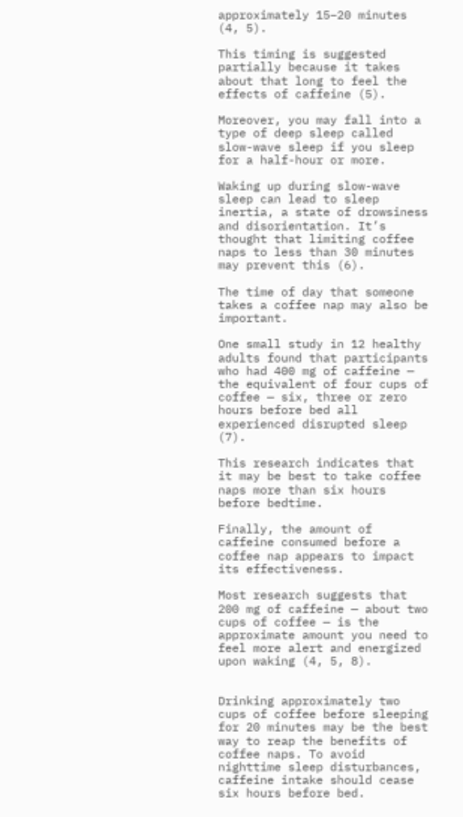approximately 15–20 minutes (4, 5).

This timing is suggested partially because it takes about that long to feel the effects of caffeine (5).

Moreover, you may fall into a type of deep sleep called slow-wave sleep if you sleep for a half-hour or more.

Waking up during slow-wave sleep can lead to sleep inertia, a state of drowsiness and disorientation. It’s thought that limiting coffee naps to less than 30 minutes may prevent this (6).

The time of day that someone takes a coffee nap may also be important.

One small study in 12 healthy adults found that participants who had 400 mg of caffeine — the equivalent of four cups of coffee — six, three or zero hours before bed all experienced disrupted sleep (7).

This research indicates that it may be best to take coffee naps more than six hours before bedtime.

Finally, the amount of caffeine consumed before a coffee nap appears to impact its effectiveness.

Most research suggests that 200 mg of caffeine — about two cups of coffee — is the approximate amount you need to feel more alert and energized upon waking (4, 5, 8).


Drinking approximately two cups of coffee before sleeping for 20 minutes may be the best way to reap the benefits of coffee naps. To avoid nighttime sleep disturbances, caffeine intake should cease six hours before bed.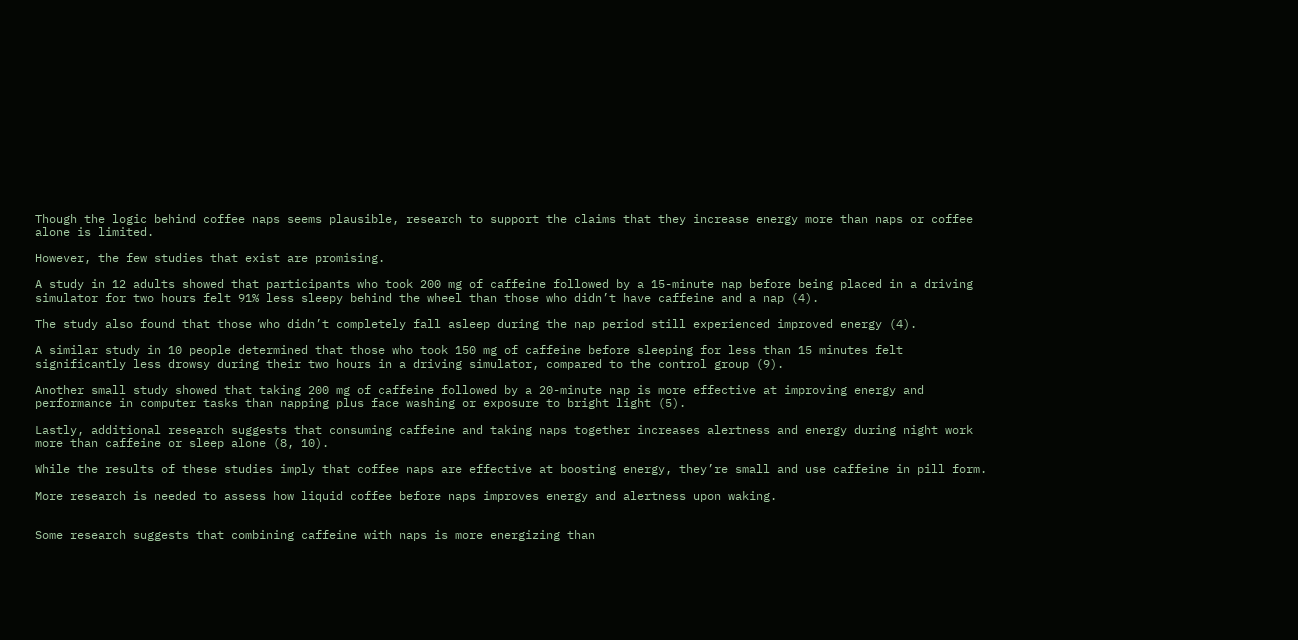Though the logic behind coffee naps seems plausible, research to support the claims that they increase energy more than naps or coffee alone is limited.

However, the few studies that exist are promising.

A study in 12 adults showed that participants who took 200 mg of caffeine followed by a 15-minute nap before being placed in a driving simulator for two hours felt 91% less sleepy behind the wheel than those who didn’t have caffeine and a nap (4).

The study also found that those who didn’t completely fall asleep during the nap period still experienced improved energy (4).

A similar study in 10 people determined that those who took 150 mg of caffeine before sleeping for less than 15 minutes felt significantly less drowsy during their two hours in a driving simulator, compared to the control group (9).

Another small study showed that taking 200 mg of caffeine followed by a 20-minute nap is more effective at improving energy and performance in computer tasks than napping plus face washing or exposure to bright light (5).

Lastly, additional research suggests that consuming caffeine and taking naps together increases alertness and energy during night work more than caffeine or sleep alone (8, 10).

While the results of these studies imply that coffee naps are effective at boosting energy, they’re small and use caffeine in pill form.

More research is needed to assess how liquid coffee before naps improves energy and alertness upon waking.


Some research suggests that combining caffeine with naps is more energizing than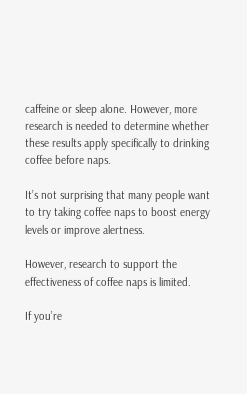caffeine or sleep alone. However, more research is needed to determine whether these results apply specifically to drinking coffee before naps.

It’s not surprising that many people want to try taking coffee naps to boost energy levels or improve alertness.

However, research to support the effectiveness of coffee naps is limited.

If you’re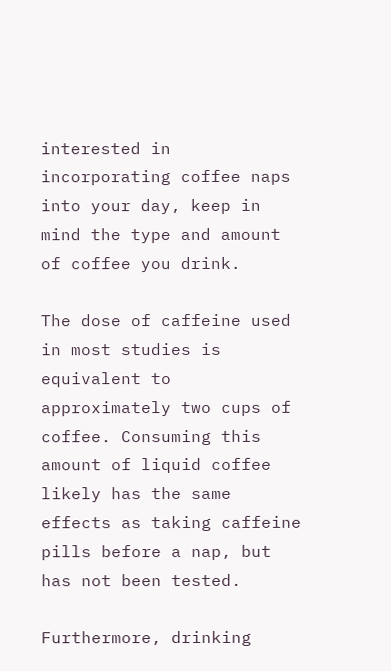interested in incorporating coffee naps into your day, keep in mind the type and amount of coffee you drink.

The dose of caffeine used in most studies is equivalent to approximately two cups of coffee. Consuming this amount of liquid coffee likely has the same effects as taking caffeine pills before a nap, but has not been tested.

Furthermore, drinking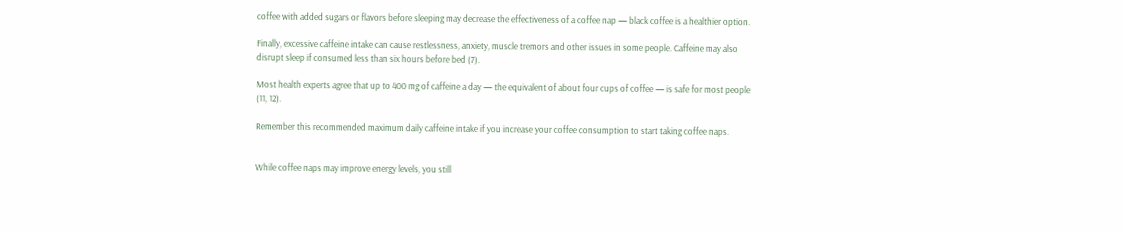coffee with added sugars or flavors before sleeping may decrease the effectiveness of a coffee nap — black coffee is a healthier option.

Finally, excessive caffeine intake can cause restlessness, anxiety, muscle tremors and other issues in some people. Caffeine may also disrupt sleep if consumed less than six hours before bed (7).

Most health experts agree that up to 400 mg of caffeine a day — the equivalent of about four cups of coffee — is safe for most people (11, 12).

Remember this recommended maximum daily caffeine intake if you increase your coffee consumption to start taking coffee naps.


While coffee naps may improve energy levels, you still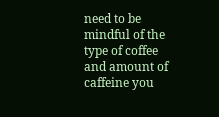need to be mindful of the type of coffee and amount of caffeine you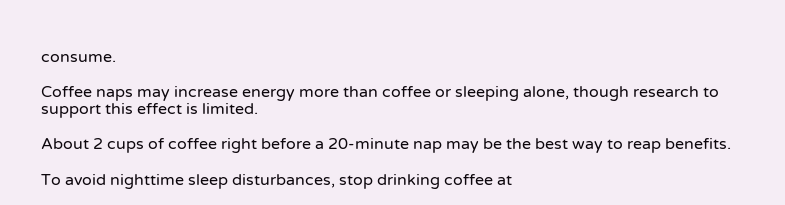consume.

Coffee naps may increase energy more than coffee or sleeping alone, though research to support this effect is limited.

About 2 cups of coffee right before a 20-minute nap may be the best way to reap benefits.

To avoid nighttime sleep disturbances, stop drinking coffee at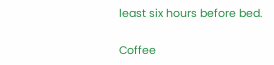least six hours before bed.

Coffee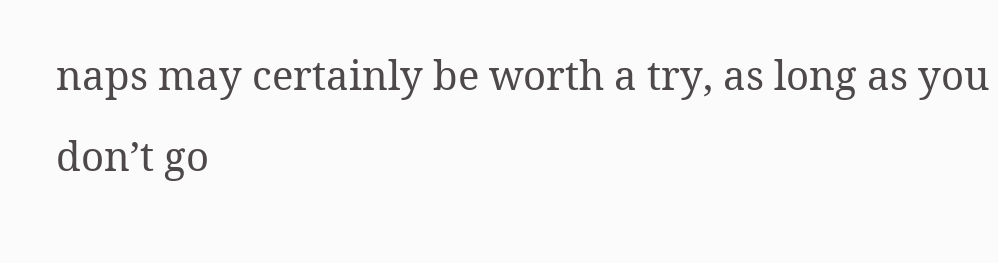naps may certainly be worth a try, as long as you don’t go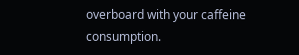overboard with your caffeine consumption.